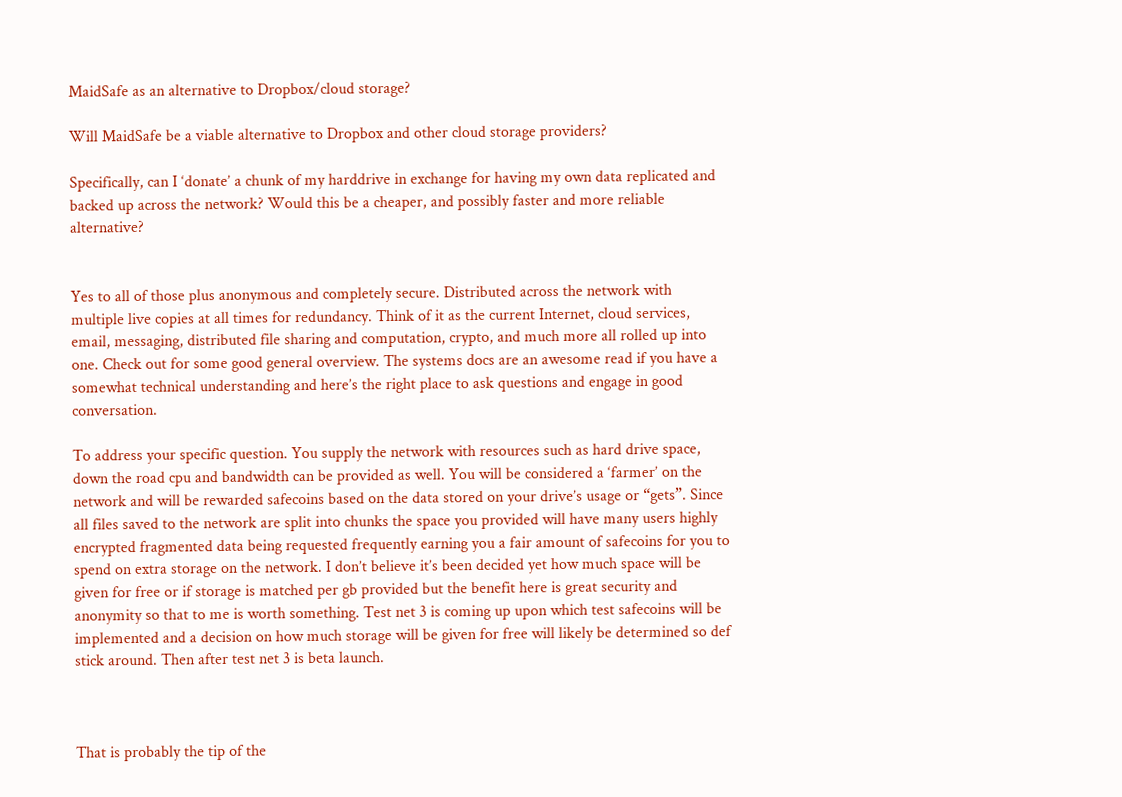MaidSafe as an alternative to Dropbox/cloud storage?

Will MaidSafe be a viable alternative to Dropbox and other cloud storage providers?

Specifically, can I ‘donate’ a chunk of my harddrive in exchange for having my own data replicated and backed up across the network? Would this be a cheaper, and possibly faster and more reliable alternative?


Yes to all of those plus anonymous and completely secure. Distributed across the network with multiple live copies at all times for redundancy. Think of it as the current Internet, cloud services, email, messaging, distributed file sharing and computation, crypto, and much more all rolled up into one. Check out for some good general overview. The systems docs are an awesome read if you have a somewhat technical understanding and here’s the right place to ask questions and engage in good conversation.

To address your specific question. You supply the network with resources such as hard drive space, down the road cpu and bandwidth can be provided as well. You will be considered a ‘farmer’ on the network and will be rewarded safecoins based on the data stored on your drive’s usage or “gets”. Since all files saved to the network are split into chunks the space you provided will have many users highly encrypted fragmented data being requested frequently earning you a fair amount of safecoins for you to spend on extra storage on the network. I don’t believe it’s been decided yet how much space will be given for free or if storage is matched per gb provided but the benefit here is great security and anonymity so that to me is worth something. Test net 3 is coming up upon which test safecoins will be implemented and a decision on how much storage will be given for free will likely be determined so def stick around. Then after test net 3 is beta launch.



That is probably the tip of the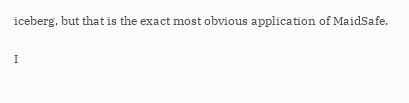iceberg, but that is the exact most obvious application of MaidSafe.

I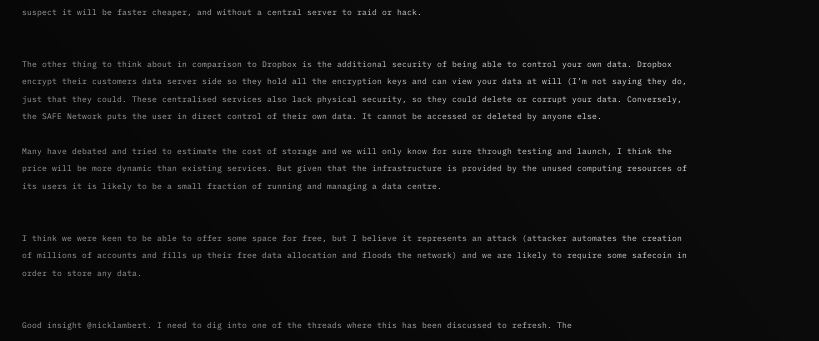suspect it will be faster cheaper, and without a central server to raid or hack.


The other thing to think about in comparison to Dropbox is the additional security of being able to control your own data. Dropbox encrypt their customers data server side so they hold all the encryption keys and can view your data at will (I’m not saying they do, just that they could. These centralised services also lack physical security, so they could delete or corrupt your data. Conversely, the SAFE Network puts the user in direct control of their own data. It cannot be accessed or deleted by anyone else.

Many have debated and tried to estimate the cost of storage and we will only know for sure through testing and launch, I think the price will be more dynamic than existing services. But given that the infrastructure is provided by the unused computing resources of its users it is likely to be a small fraction of running and managing a data centre.


I think we were keen to be able to offer some space for free, but I believe it represents an attack (attacker automates the creation of millions of accounts and fills up their free data allocation and floods the network) and we are likely to require some safecoin in order to store any data.


Good insight @nicklambert. I need to dig into one of the threads where this has been discussed to refresh. The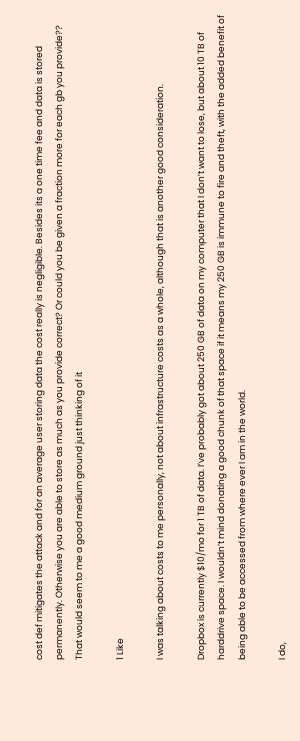cost def mitigates the attack and for an average user storing data the cost really is negligible. Besides its a one time fee and data is stored permanently. Otherwise you are able to store as much as you provide correct? Or could you be given a fraction more for each gb you provide?? That would seem to me a good medium ground just thinking of it

1 Like

I was talking about costs to me personally, not about infrastructure costs as a whole, although that is another good consideration.

Dropbox is currently $10/mo for 1 TB of data. I’ve probably got about 250 GB of data on my computer that I don’t want to lose, but about 10 TB of harddrive space. I wouldn’t mind donating a good chunk of that space if it means my 250 GB is immune to fire and theft, with the added benefit of being able to be accessed from where ever I am in the world.

I do,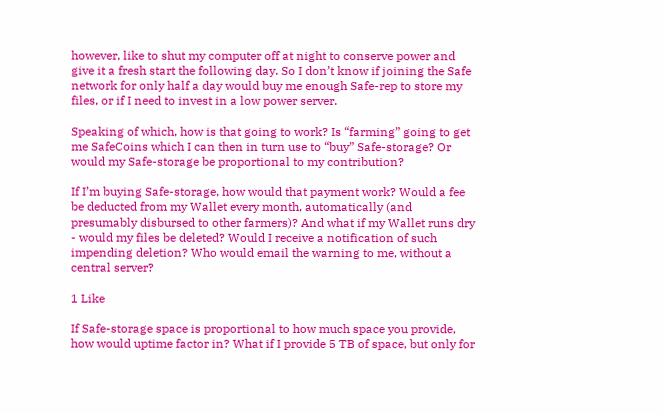however, like to shut my computer off at night to conserve power and give it a fresh start the following day. So I don’t know if joining the Safe network for only half a day would buy me enough Safe-rep to store my files, or if I need to invest in a low power server.

Speaking of which, how is that going to work? Is “farming” going to get me SafeCoins which I can then in turn use to “buy” Safe-storage? Or would my Safe-storage be proportional to my contribution?

If I’m buying Safe-storage, how would that payment work? Would a fee be deducted from my Wallet every month, automatically (and presumably disbursed to other farmers)? And what if my Wallet runs dry - would my files be deleted? Would I receive a notification of such impending deletion? Who would email the warning to me, without a central server?

1 Like

If Safe-storage space is proportional to how much space you provide, how would uptime factor in? What if I provide 5 TB of space, but only for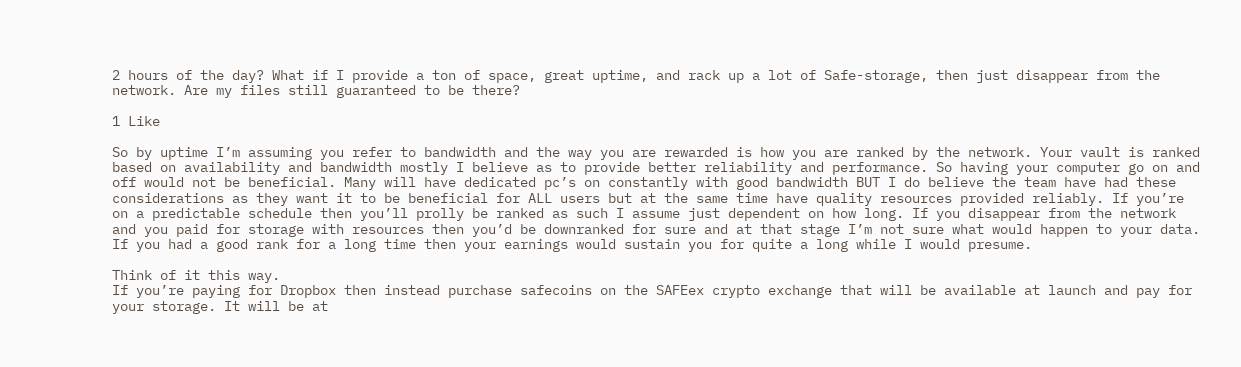2 hours of the day? What if I provide a ton of space, great uptime, and rack up a lot of Safe-storage, then just disappear from the network. Are my files still guaranteed to be there?

1 Like

So by uptime I’m assuming you refer to bandwidth and the way you are rewarded is how you are ranked by the network. Your vault is ranked based on availability and bandwidth mostly I believe as to provide better reliability and performance. So having your computer go on and off would not be beneficial. Many will have dedicated pc’s on constantly with good bandwidth BUT I do believe the team have had these considerations as they want it to be beneficial for ALL users but at the same time have quality resources provided reliably. If you’re on a predictable schedule then you’ll prolly be ranked as such I assume just dependent on how long. If you disappear from the network and you paid for storage with resources then you’d be downranked for sure and at that stage I’m not sure what would happen to your data. If you had a good rank for a long time then your earnings would sustain you for quite a long while I would presume.

Think of it this way.
If you’re paying for Dropbox then instead purchase safecoins on the SAFEex crypto exchange that will be available at launch and pay for your storage. It will be at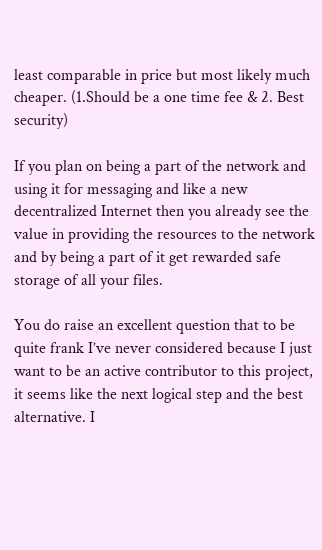least comparable in price but most likely much cheaper. (1.Should be a one time fee & 2. Best security)

If you plan on being a part of the network and using it for messaging and like a new decentralized Internet then you already see the value in providing the resources to the network and by being a part of it get rewarded safe storage of all your files.

You do raise an excellent question that to be quite frank I’ve never considered because I just want to be an active contributor to this project, it seems like the next logical step and the best alternative. I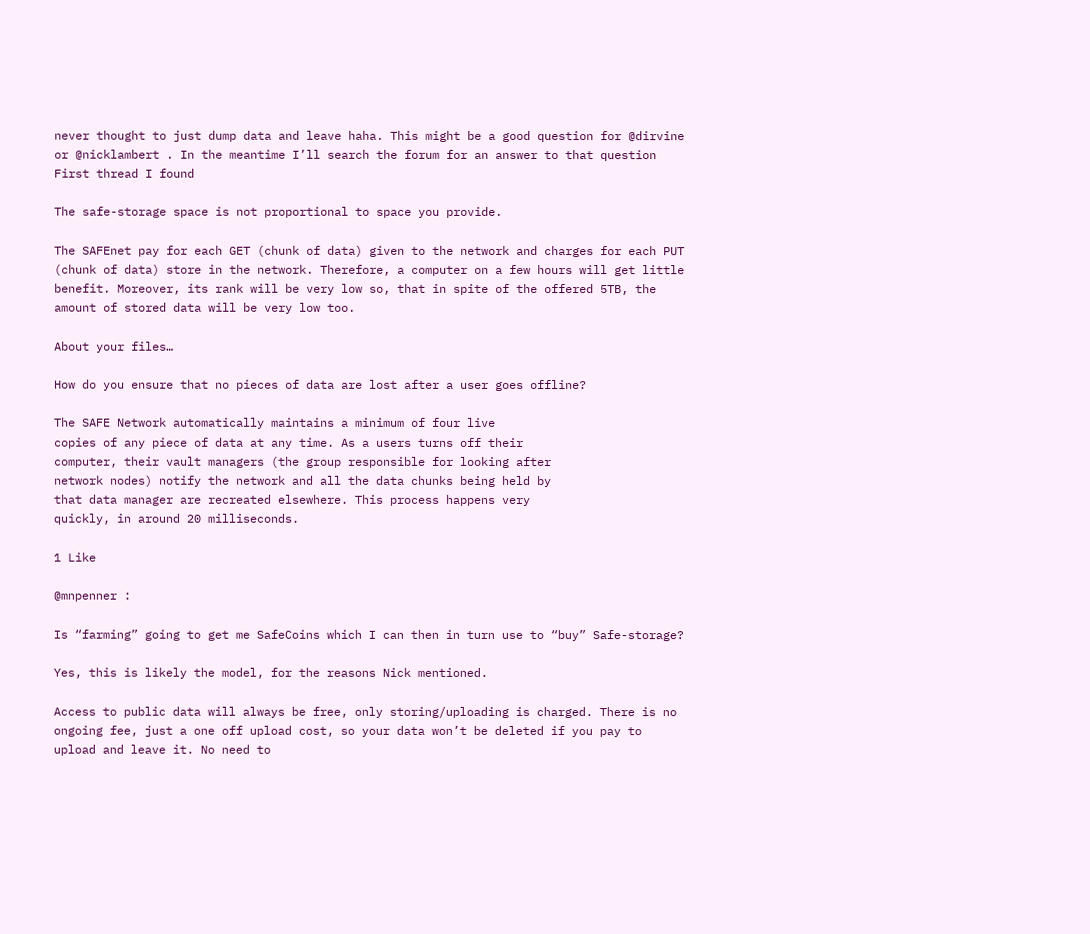never thought to just dump data and leave haha. This might be a good question for @dirvine or @nicklambert . In the meantime I’ll search the forum for an answer to that question
First thread I found

The safe-storage space is not proportional to space you provide.

The SAFEnet pay for each GET (chunk of data) given to the network and charges for each PUT (chunk of data) store in the network. Therefore, a computer on a few hours will get little benefit. Moreover, its rank will be very low so, that in spite of the offered 5TB, the amount of stored data will be very low too.

About your files…

How do you ensure that no pieces of data are lost after a user goes offline?

The SAFE Network automatically maintains a minimum of four live
copies of any piece of data at any time. As a users turns off their
computer, their vault managers (the group responsible for looking after
network nodes) notify the network and all the data chunks being held by
that data manager are recreated elsewhere. This process happens very
quickly, in around 20 milliseconds.

1 Like

@mnpenner :

Is “farming” going to get me SafeCoins which I can then in turn use to “buy” Safe-storage?

Yes, this is likely the model, for the reasons Nick mentioned.

Access to public data will always be free, only storing/uploading is charged. There is no ongoing fee, just a one off upload cost, so your data won’t be deleted if you pay to upload and leave it. No need to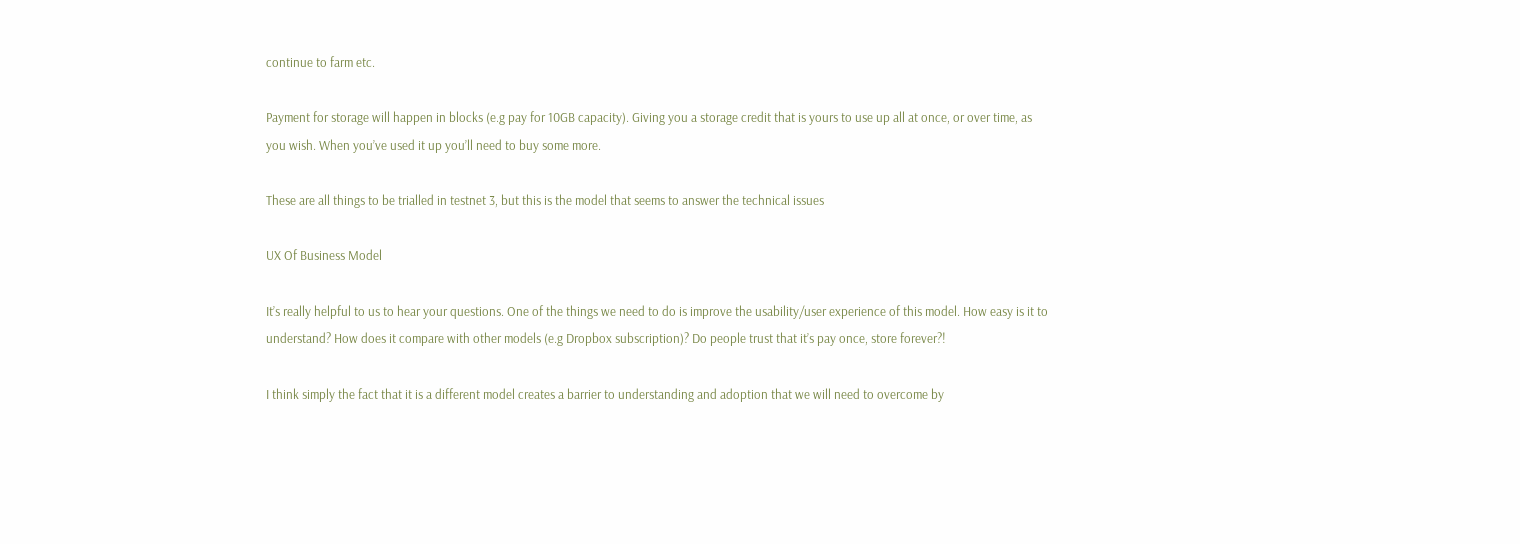continue to farm etc.

Payment for storage will happen in blocks (e.g pay for 10GB capacity). Giving you a storage credit that is yours to use up all at once, or over time, as you wish. When you’ve used it up you’ll need to buy some more.

These are all things to be trialled in testnet 3, but this is the model that seems to answer the technical issues

UX Of Business Model

It’s really helpful to us to hear your questions. One of the things we need to do is improve the usability/user experience of this model. How easy is it to understand? How does it compare with other models (e.g Dropbox subscription)? Do people trust that it’s pay once, store forever?!

I think simply the fact that it is a different model creates a barrier to understanding and adoption that we will need to overcome by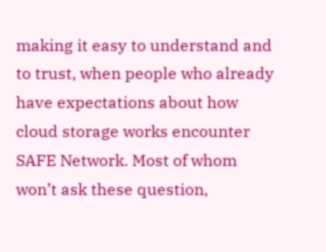making it easy to understand and to trust, when people who already have expectations about how cloud storage works encounter SAFE Network. Most of whom won’t ask these question,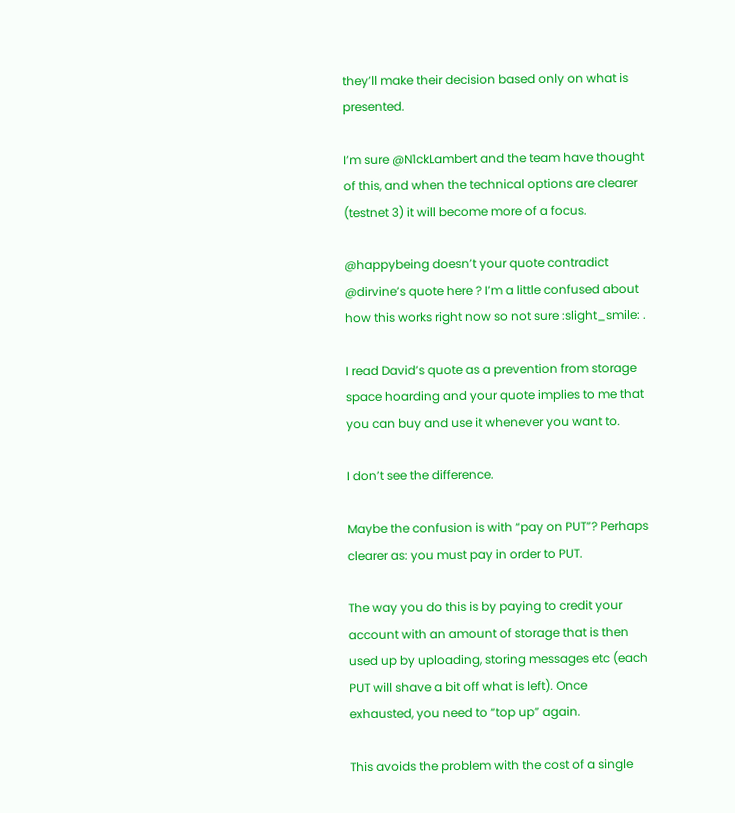they’ll make their decision based only on what is presented.

I’m sure @N1ckLambert and the team have thought of this, and when the technical options are clearer (testnet 3) it will become more of a focus.

@happybeing doesn’t your quote contradict @dirvine’s quote here ? I’m a little confused about how this works right now so not sure :slight_smile: .

I read David’s quote as a prevention from storage space hoarding and your quote implies to me that you can buy and use it whenever you want to.

I don’t see the difference.

Maybe the confusion is with “pay on PUT”? Perhaps clearer as: you must pay in order to PUT.

The way you do this is by paying to credit your account with an amount of storage that is then used up by uploading, storing messages etc (each PUT will shave a bit off what is left). Once exhausted, you need to “top up” again.

This avoids the problem with the cost of a single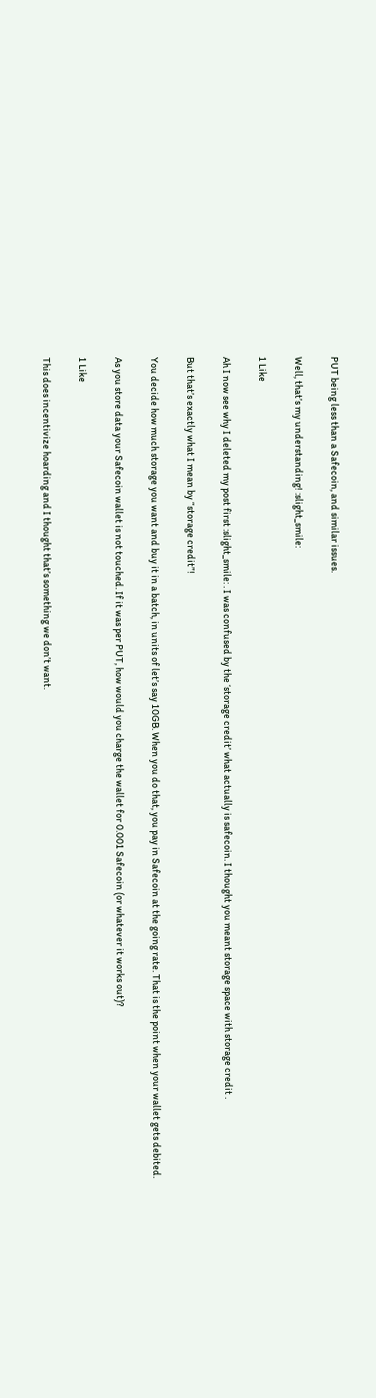PUT being less than a Safecoin, and similar issues.

Well, that’s my understanding! :slight_smile:

1 Like

Ah I now see why I deleted my post first :slight_smile: . I was confused by the ‘storage credit’ what actually is safecoin. I thought you meant storage space with storage credit .

But that’s exactly what I mean by “storage credit”!

You decide how much storage you want and buy it in a batch, in units of let’s say 10GB. When you do that, you pay in Safecoin at the going rate. That is the point when your wallet gets debited.

As you store data your Safecoin wallet is not touched. If it was per PUT, how would you charge the wallet for 0.001 Safecoin (or whatever it works out)?

1 Like

This does incentivize hoarding and I thought that’s something we don’t want.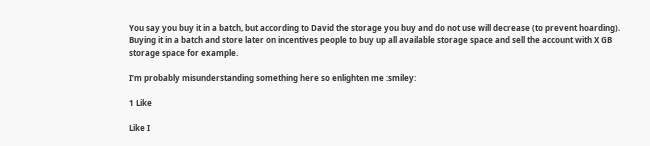You say you buy it in a batch, but according to David the storage you buy and do not use will decrease (to prevent hoarding). Buying it in a batch and store later on incentives people to buy up all available storage space and sell the account with X GB storage space for example.

I’m probably misunderstanding something here so enlighten me :smiley:

1 Like

Like I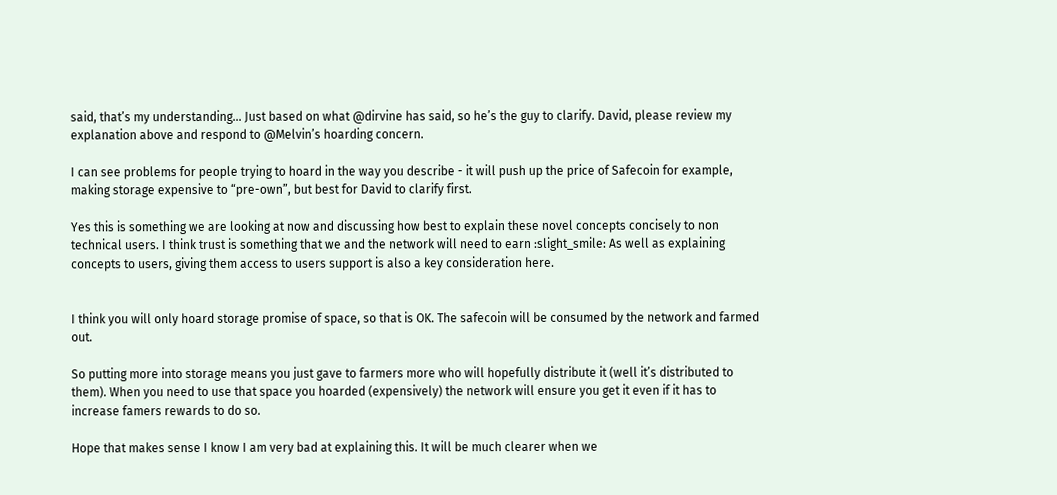said, that’s my understanding… Just based on what @dirvine has said, so he’s the guy to clarify. David, please review my explanation above and respond to @Melvin’s hoarding concern.

I can see problems for people trying to hoard in the way you describe - it will push up the price of Safecoin for example, making storage expensive to “pre-own”, but best for David to clarify first.

Yes this is something we are looking at now and discussing how best to explain these novel concepts concisely to non technical users. I think trust is something that we and the network will need to earn :slight_smile: As well as explaining concepts to users, giving them access to users support is also a key consideration here.


I think you will only hoard storage promise of space, so that is OK. The safecoin will be consumed by the network and farmed out.

So putting more into storage means you just gave to farmers more who will hopefully distribute it (well it’s distributed to them). When you need to use that space you hoarded (expensively) the network will ensure you get it even if it has to increase famers rewards to do so.

Hope that makes sense I know I am very bad at explaining this. It will be much clearer when we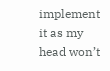implement it as my head won’t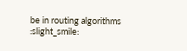be in routing algorithms :slight_smile: